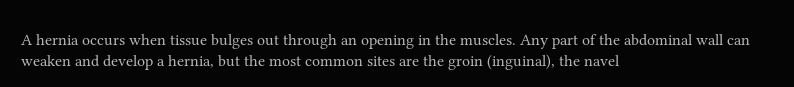A hernia occurs when tissue bulges out through an opening in the muscles. Any part of the abdominal wall can weaken and develop a hernia, but the most common sites are the groin (inguinal), the navel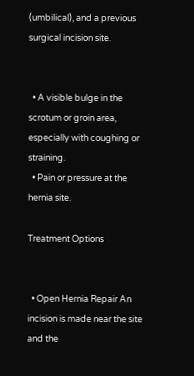(umbilical), and a previous surgical incision site.


  • A visible bulge in the scrotum or groin area, especially with coughing or straining.
  • Pain or pressure at the hernia site.

Treatment Options


  • Open Hernia Repair An incision is made near the site and the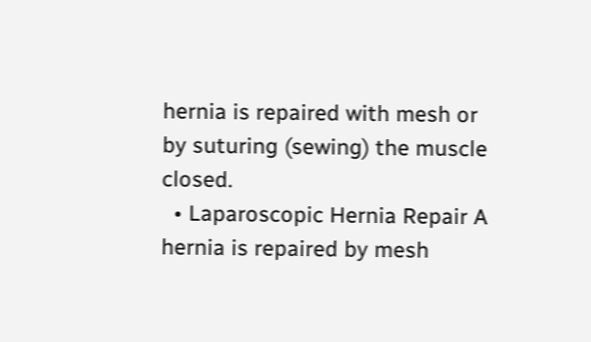hernia is repaired with mesh or by suturing (sewing) the muscle closed.
  • Laparoscopic Hernia Repair A hernia is repaired by mesh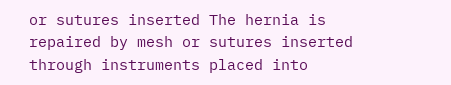or sutures inserted The hernia is repaired by mesh or sutures inserted through instruments placed into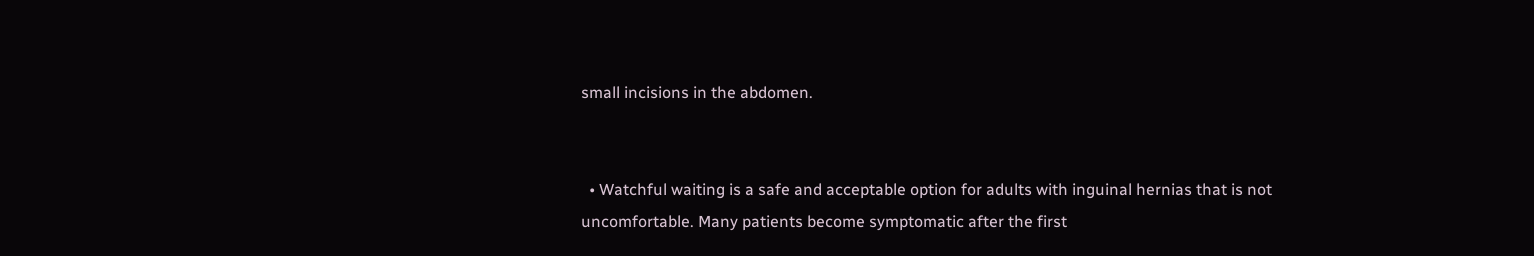small incisions in the abdomen.


  • Watchful waiting is a safe and acceptable option for adults with inguinal hernias that is not uncomfortable. Many patients become symptomatic after the first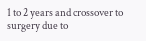1 to 2 years and crossover to surgery due to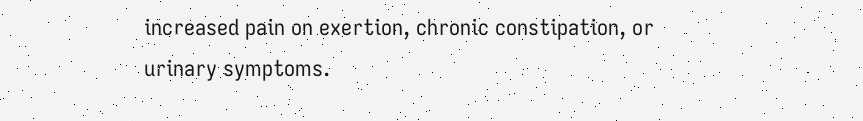increased pain on exertion, chronic constipation, or urinary symptoms.